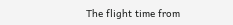The flight time from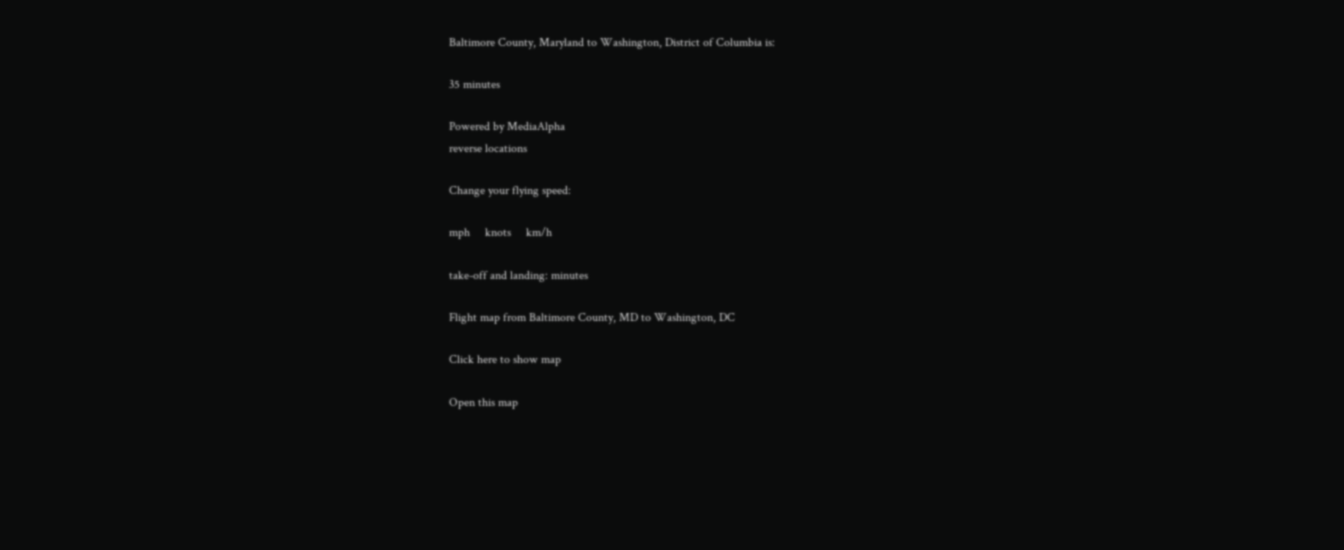Baltimore County, Maryland to Washington, District of Columbia is:

35 minutes

Powered by MediaAlpha
reverse locations

Change your flying speed:

mph     knots     km/h

take-off and landing: minutes

Flight map from Baltimore County, MD to Washington, DC

Click here to show map

Open this map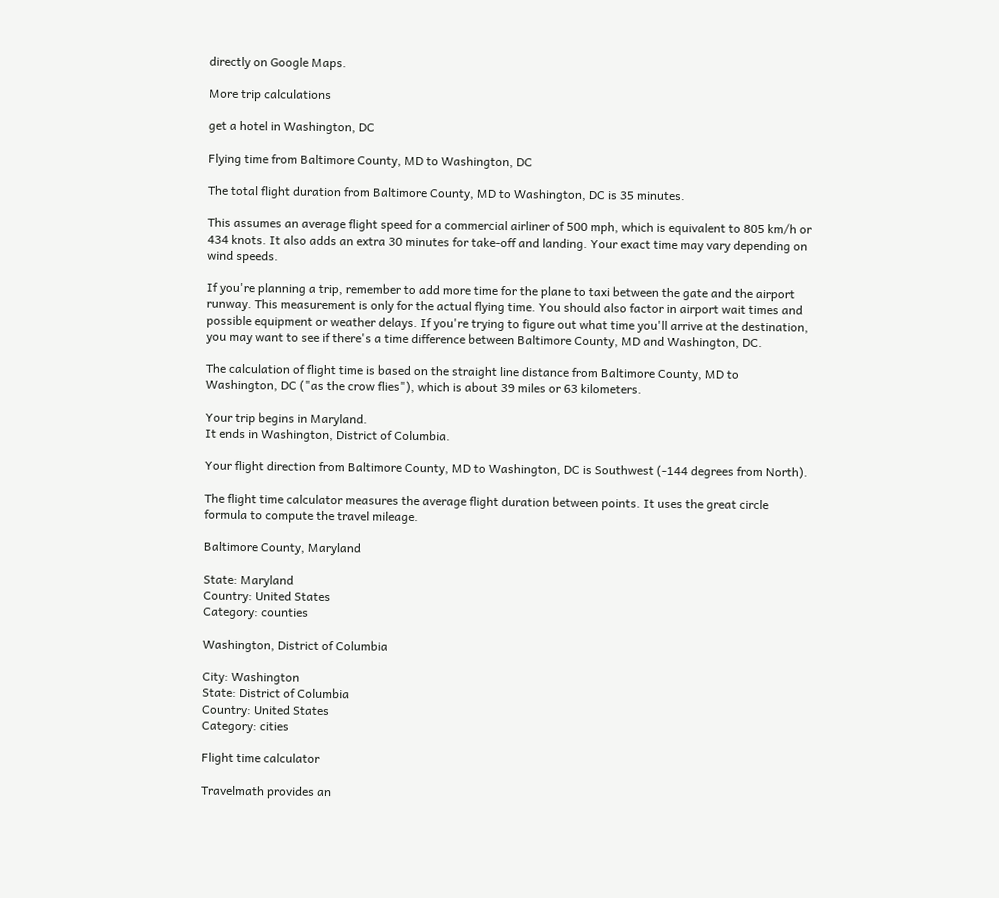directly on Google Maps.

More trip calculations

get a hotel in Washington, DC

Flying time from Baltimore County, MD to Washington, DC

The total flight duration from Baltimore County, MD to Washington, DC is 35 minutes.

This assumes an average flight speed for a commercial airliner of 500 mph, which is equivalent to 805 km/h or 434 knots. It also adds an extra 30 minutes for take-off and landing. Your exact time may vary depending on wind speeds.

If you're planning a trip, remember to add more time for the plane to taxi between the gate and the airport runway. This measurement is only for the actual flying time. You should also factor in airport wait times and possible equipment or weather delays. If you're trying to figure out what time you'll arrive at the destination, you may want to see if there's a time difference between Baltimore County, MD and Washington, DC.

The calculation of flight time is based on the straight line distance from Baltimore County, MD to Washington, DC ("as the crow flies"), which is about 39 miles or 63 kilometers.

Your trip begins in Maryland.
It ends in Washington, District of Columbia.

Your flight direction from Baltimore County, MD to Washington, DC is Southwest (-144 degrees from North).

The flight time calculator measures the average flight duration between points. It uses the great circle formula to compute the travel mileage.

Baltimore County, Maryland

State: Maryland
Country: United States
Category: counties

Washington, District of Columbia

City: Washington
State: District of Columbia
Country: United States
Category: cities

Flight time calculator

Travelmath provides an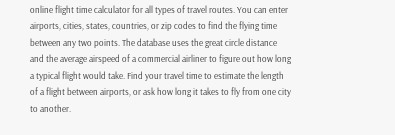online flight time calculator for all types of travel routes. You can enter airports, cities, states, countries, or zip codes to find the flying time between any two points. The database uses the great circle distance and the average airspeed of a commercial airliner to figure out how long a typical flight would take. Find your travel time to estimate the length of a flight between airports, or ask how long it takes to fly from one city to another.